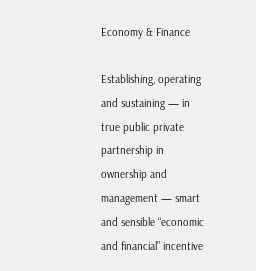Economy & Finance

Establishing, operating and sustaining — in true public private partnership in ownership and management — smart and sensible “economic and financial” incentive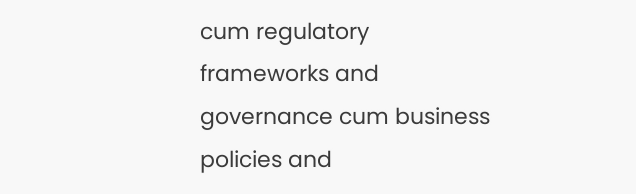cum regulatory frameworks and governance cum business policies and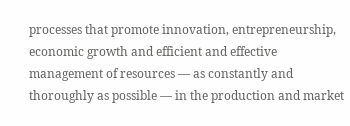processes that promote innovation, entrepreneurship, economic growth and efficient and effective management of resources — as constantly and thoroughly as possible — in the production and market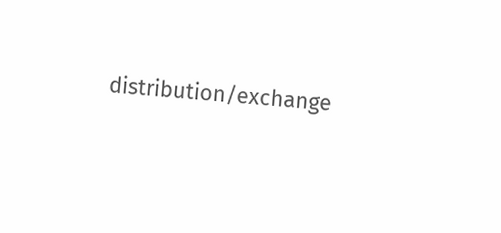distribution/exchange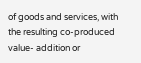of goods and services, with the resulting co-produced value- addition or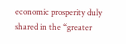economic prosperity duly shared in the “greater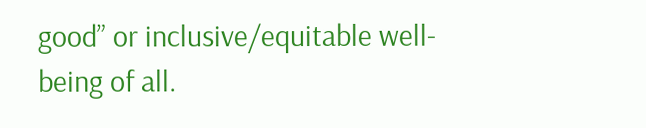good” or inclusive/equitable well-being of all.